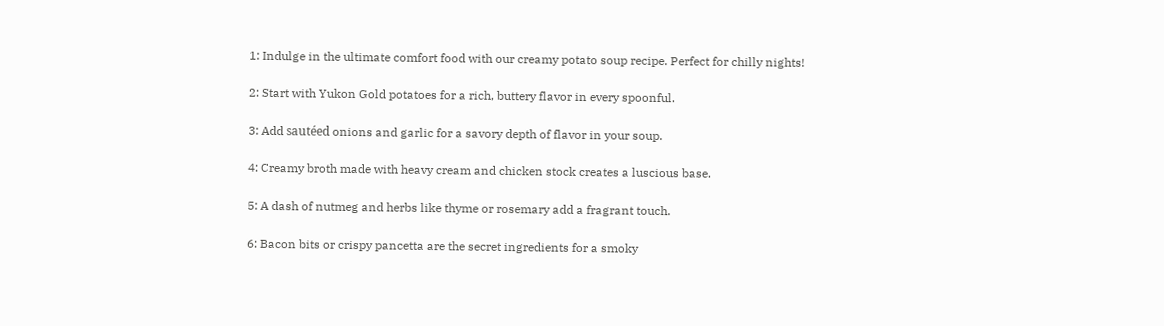1: Indulge in the ultimate comfort food with our creamy potato soup recipe. Perfect for chilly nights!

2: Start with Yukon Gold potatoes for a rich, buttery flavor in every spoonful.

3: Add sautéed onions and garlic for a savory depth of flavor in your soup.

4: Creamy broth made with heavy cream and chicken stock creates a luscious base.

5: A dash of nutmeg and herbs like thyme or rosemary add a fragrant touch.

6: Bacon bits or crispy pancetta are the secret ingredients for a smoky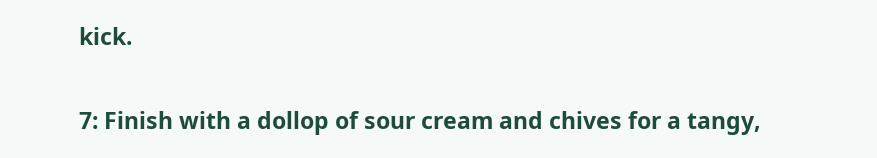kick.

7: Finish with a dollop of sour cream and chives for a tangy,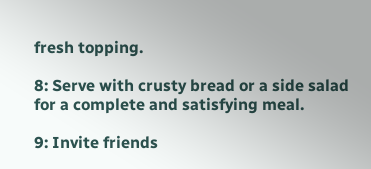fresh topping.

8: Serve with crusty bread or a side salad for a complete and satisfying meal.

9: Invite friends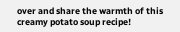over and share the warmth of this creamy potato soup recipe!